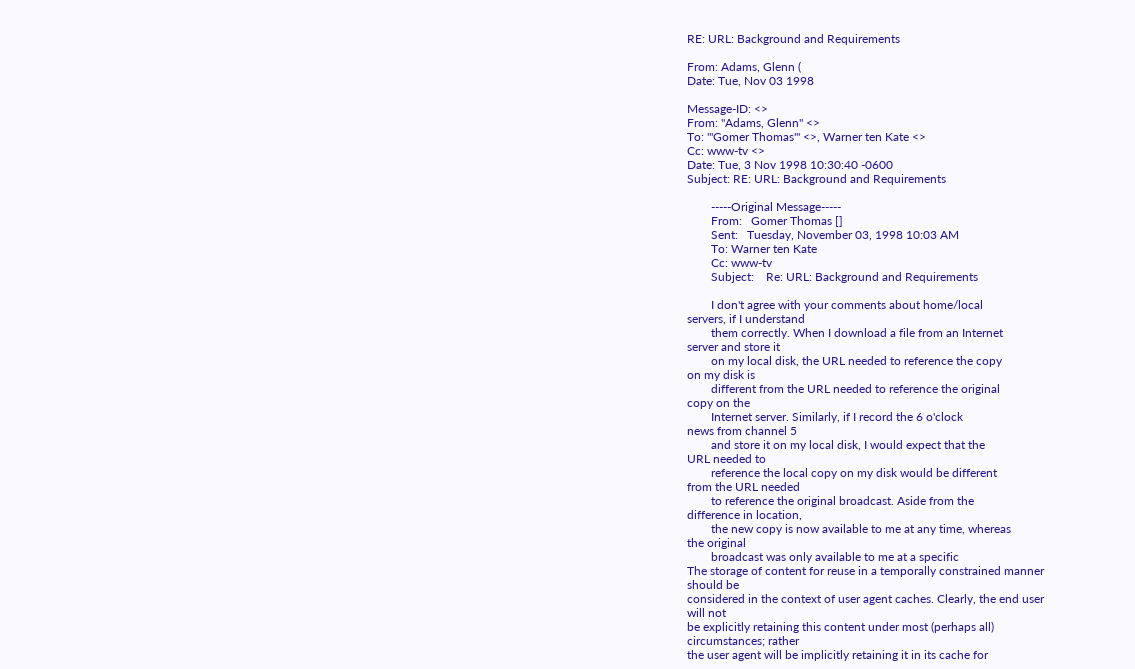RE: URL: Background and Requirements

From: Adams, Glenn (
Date: Tue, Nov 03 1998

Message-ID: <>
From: "Adams, Glenn" <>
To: "'Gomer Thomas'" <>, Warner ten Kate <>
Cc: www-tv <>
Date: Tue, 3 Nov 1998 10:30:40 -0600
Subject: RE: URL: Background and Requirements

        -----Original Message-----
        From:   Gomer Thomas []
        Sent:   Tuesday, November 03, 1998 10:03 AM
        To: Warner ten Kate
        Cc: www-tv
        Subject:    Re: URL: Background and Requirements

        I don't agree with your comments about home/local
servers, if I understand
        them correctly. When I download a file from an Internet
server and store it
        on my local disk, the URL needed to reference the copy
on my disk is
        different from the URL needed to reference the original
copy on the
        Internet server. Similarly, if I record the 6 o'clock
news from channel 5
        and store it on my local disk, I would expect that the
URL needed to
        reference the local copy on my disk would be different
from the URL needed
        to reference the original broadcast. Aside from the
difference in location,
        the new copy is now available to me at any time, whereas
the original
        broadcast was only available to me at a specific
The storage of content for reuse in a temporally constrained manner
should be
considered in the context of user agent caches. Clearly, the end user
will not
be explicitly retaining this content under most (perhaps all)
circumstances; rather
the user agent will be implicitly retaining it in its cache for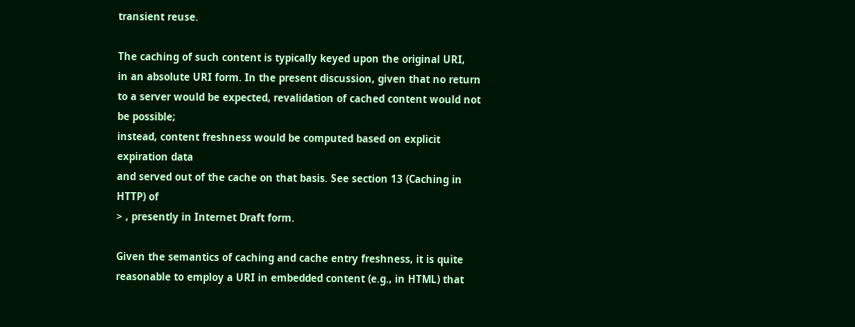transient reuse.

The caching of such content is typically keyed upon the original URI,
in an absolute URI form. In the present discussion, given that no return
to a server would be expected, revalidation of cached content would not
be possible;
instead, content freshness would be computed based on explicit
expiration data
and served out of the cache on that basis. See section 13 (Caching in
HTTP) of
> , presently in Internet Draft form.

Given the semantics of caching and cache entry freshness, it is quite
reasonable to employ a URI in embedded content (e.g., in HTML) that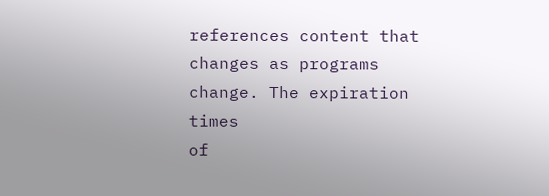references content that changes as programs change. The expiration times
of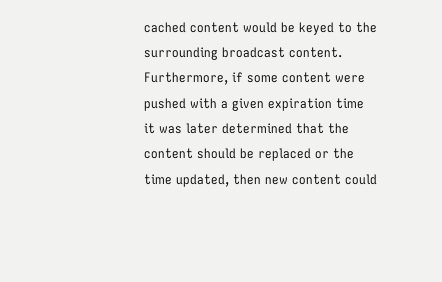cached content would be keyed to the surrounding broadcast content.
Furthermore, if some content were pushed with a given expiration time
it was later determined that the content should be replaced or the
time updated, then new content could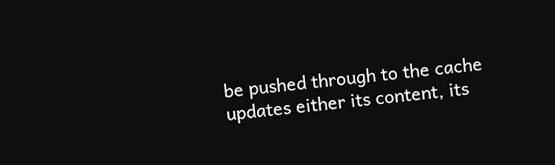be pushed through to the cache
updates either its content, its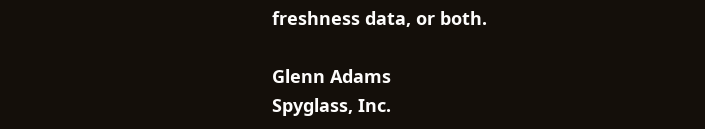freshness data, or both.

Glenn Adams
Spyglass, Inc.